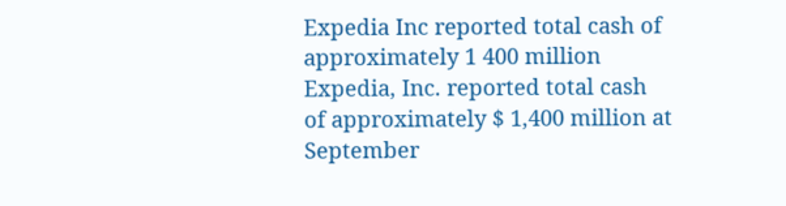Expedia Inc reported total cash of approximately 1 400 million
Expedia, Inc. reported total cash of approximately $ 1,400 million at September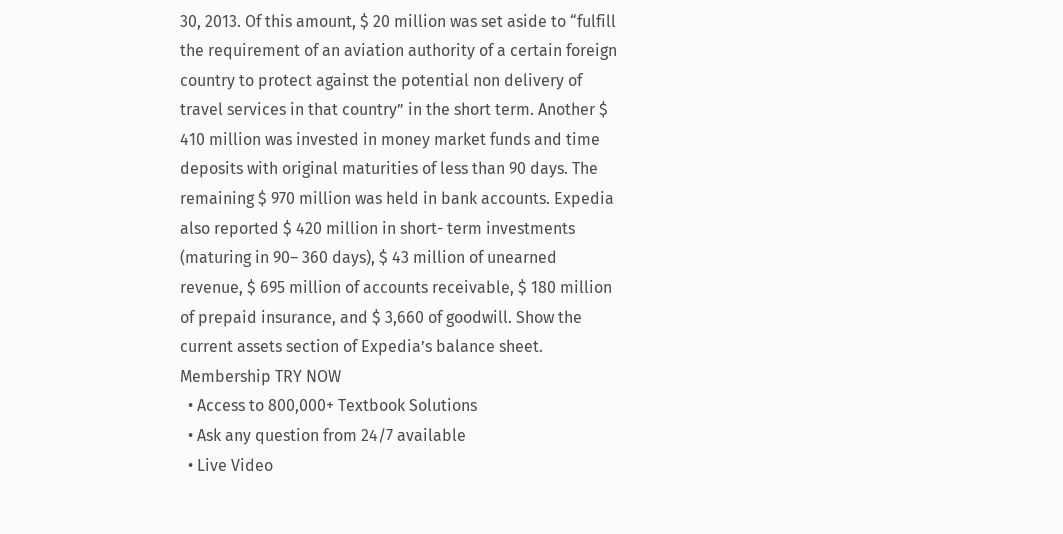30, 2013. Of this amount, $ 20 million was set aside to “fulfill the requirement of an aviation authority of a certain foreign country to protect against the potential non delivery of travel services in that country” in the short term. Another $ 410 million was invested in money market funds and time deposits with original maturities of less than 90 days. The remaining $ 970 million was held in bank accounts. Expedia also reported $ 420 million in short- term investments (maturing in 90– 360 days), $ 43 million of unearned revenue, $ 695 million of accounts receivable, $ 180 million of prepaid insurance, and $ 3,660 of goodwill. Show the current assets section of Expedia’s balance sheet.
Membership TRY NOW
  • Access to 800,000+ Textbook Solutions
  • Ask any question from 24/7 available
  • Live Video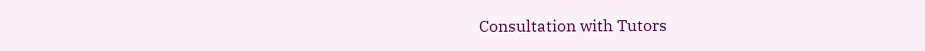Consultation with Tutors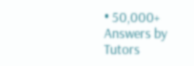• 50,000+ Answers by Tutors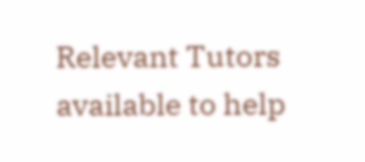Relevant Tutors available to help